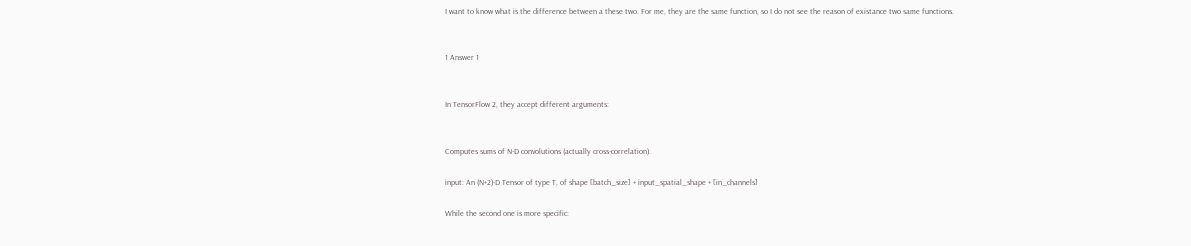I want to know what is the difference between a these two. For me, they are the same function, so I do not see the reason of existance two same functions.


1 Answer 1


In TensorFlow 2, they accept different arguments:


Computes sums of N-D convolutions (actually cross-correlation).

input: An (N+2)-D Tensor of type T, of shape [batch_size] + input_spatial_shape + [in_channels]

While the second one is more specific: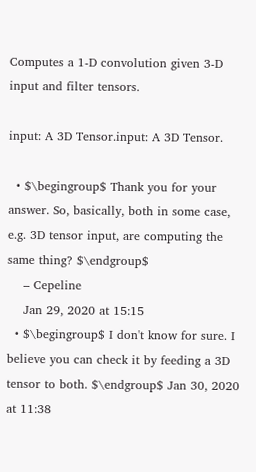Computes a 1-D convolution given 3-D input and filter tensors.

input: A 3D Tensor.input: A 3D Tensor.

  • $\begingroup$ Thank you for your answer. So, basically, both in some case, e.g. 3D tensor input, are computing the same thing? $\endgroup$
    – Cepeline
    Jan 29, 2020 at 15:15
  • $\begingroup$ I don't know for sure. I believe you can check it by feeding a 3D tensor to both. $\endgroup$ Jan 30, 2020 at 11:38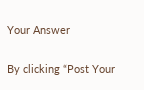Your Answer

By clicking “Post Your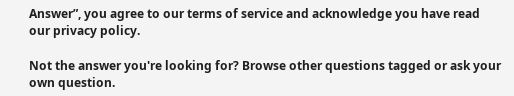Answer”, you agree to our terms of service and acknowledge you have read our privacy policy.

Not the answer you're looking for? Browse other questions tagged or ask your own question.